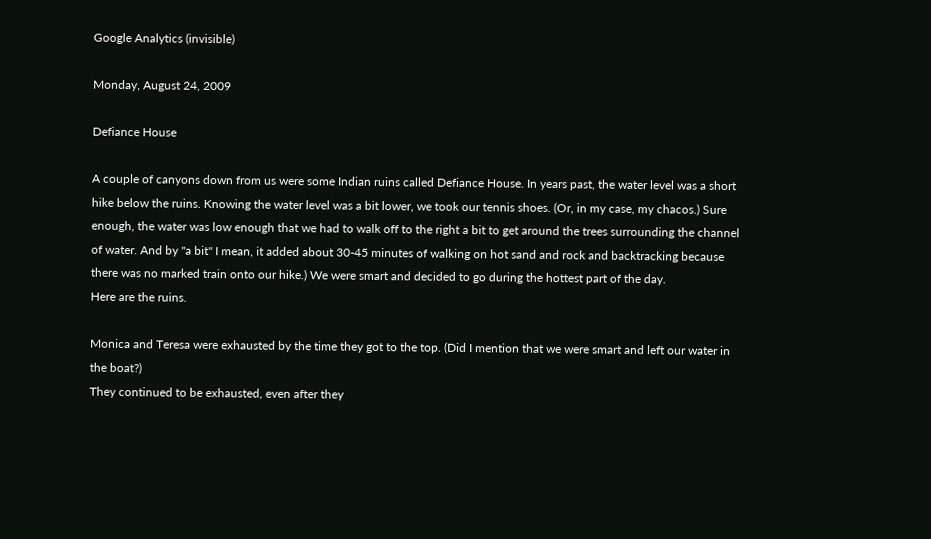Google Analytics (invisible)

Monday, August 24, 2009

Defiance House

A couple of canyons down from us were some Indian ruins called Defiance House. In years past, the water level was a short hike below the ruins. Knowing the water level was a bit lower, we took our tennis shoes. (Or, in my case, my chacos.) Sure enough, the water was low enough that we had to walk off to the right a bit to get around the trees surrounding the channel of water. And by "a bit" I mean, it added about 30-45 minutes of walking on hot sand and rock and backtracking because there was no marked train onto our hike.) We were smart and decided to go during the hottest part of the day.
Here are the ruins.

Monica and Teresa were exhausted by the time they got to the top. (Did I mention that we were smart and left our water in the boat?)
They continued to be exhausted, even after they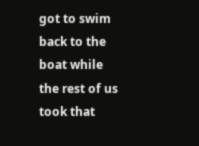got to swim back to the boat while the rest of us took that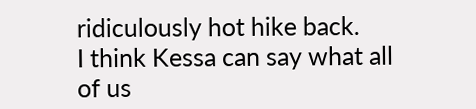ridiculously hot hike back.
I think Kessa can say what all of us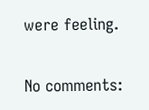were feeling.

No comments: